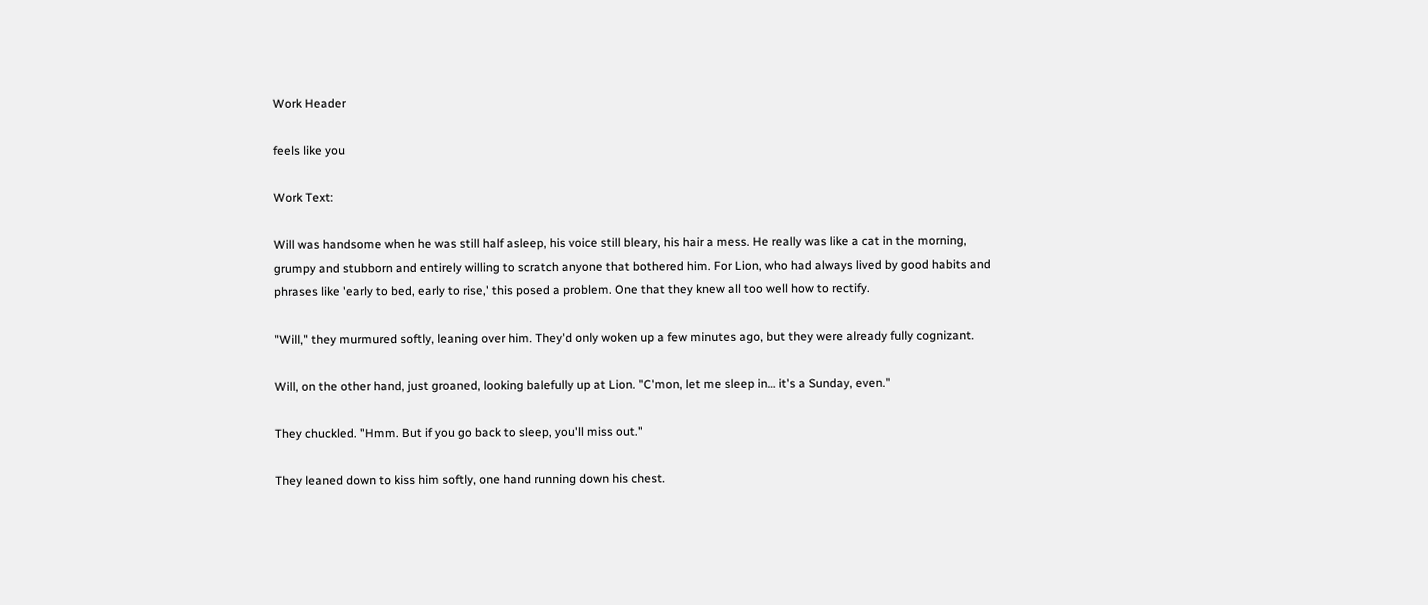Work Header

feels like you

Work Text:

Will was handsome when he was still half asleep, his voice still bleary, his hair a mess. He really was like a cat in the morning, grumpy and stubborn and entirely willing to scratch anyone that bothered him. For Lion, who had always lived by good habits and phrases like 'early to bed, early to rise,' this posed a problem. One that they knew all too well how to rectify.

"Will," they murmured softly, leaning over him. They'd only woken up a few minutes ago, but they were already fully cognizant.

Will, on the other hand, just groaned, looking balefully up at Lion. "C'mon, let me sleep in… it's a Sunday, even."

They chuckled. "Hmm. But if you go back to sleep, you'll miss out."

They leaned down to kiss him softly, one hand running down his chest.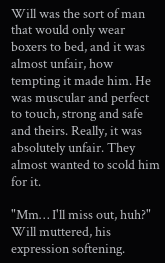Will was the sort of man that would only wear boxers to bed, and it was almost unfair, how tempting it made him. He was muscular and perfect to touch, strong and safe and theirs. Really, it was absolutely unfair. They almost wanted to scold him for it.

"Mm… I'll miss out, huh?" Will muttered, his expression softening.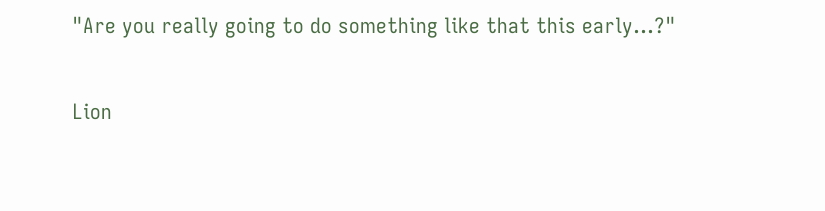"Are you really going to do something like that this early…?"

Lion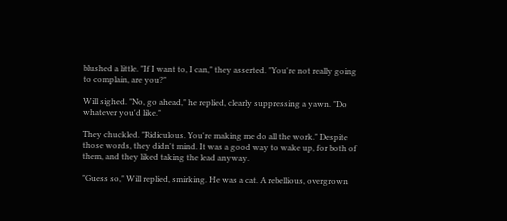blushed a little. "If I want to, I can," they asserted. "You're not really going to complain, are you?"

Will sighed. "No, go ahead," he replied, clearly suppressing a yawn. "Do whatever you'd like."

They chuckled. "Ridiculous. You're making me do all the work." Despite those words, they didn't mind. It was a good way to wake up, for both of them, and they liked taking the lead anyway.

"Guess so," Will replied, smirking. He was a cat. A rebellious, overgrown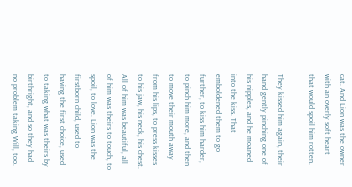cat. And Lion was the owner with an overly soft heart that would spoil him rotten.

They kissed him again, their hand gently pinching one of his nipples, and he moaned into the kiss. That emboldened them to go further, to kiss him harder, to pinch him more, and then to move their mouth away from his lips, to press kisses to his jaw, his neck, his chest. All of him was beautiful, all of him was theirs to touch, to spoil, to love. Lion was the firstborn child, used to having the first choice, used to taking what was theirs by birthright, and so they had no problem taking Will, too.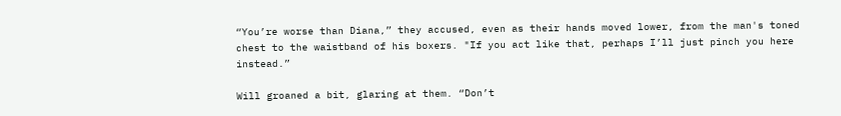“You’re worse than Diana,” they accused, even as their hands moved lower, from the man's toned chest to the waistband of his boxers. "If you act like that, perhaps I’ll just pinch you here instead.”

Will groaned a bit, glaring at them. “Don’t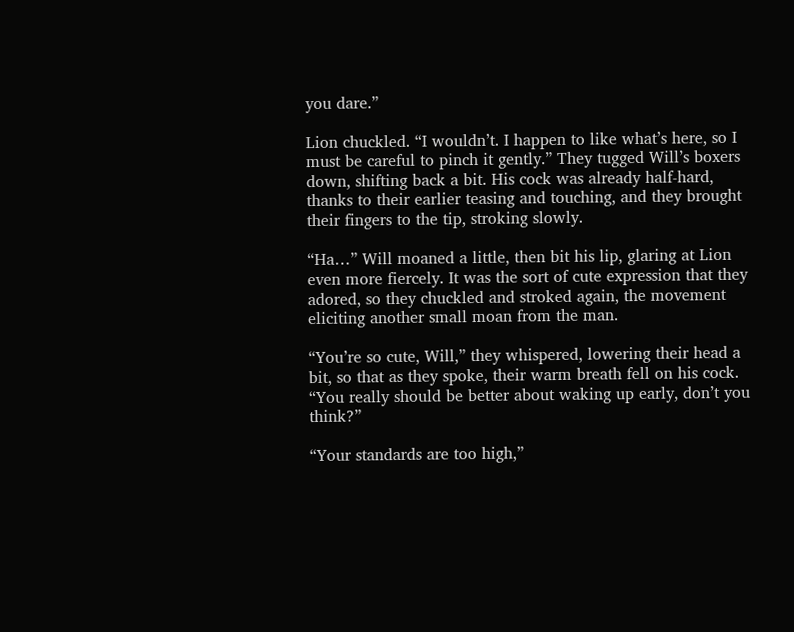you dare.”

Lion chuckled. “I wouldn’t. I happen to like what’s here, so I must be careful to pinch it gently.” They tugged Will’s boxers down, shifting back a bit. His cock was already half-hard, thanks to their earlier teasing and touching, and they brought their fingers to the tip, stroking slowly.

“Ha…” Will moaned a little, then bit his lip, glaring at Lion even more fiercely. It was the sort of cute expression that they adored, so they chuckled and stroked again, the movement eliciting another small moan from the man.

“You’re so cute, Will,” they whispered, lowering their head a bit, so that as they spoke, their warm breath fell on his cock. “You really should be better about waking up early, don’t you think?”

“Your standards are too high,”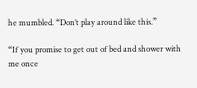he mumbled. “Don’t play around like this.”

“If you promise to get out of bed and shower with me once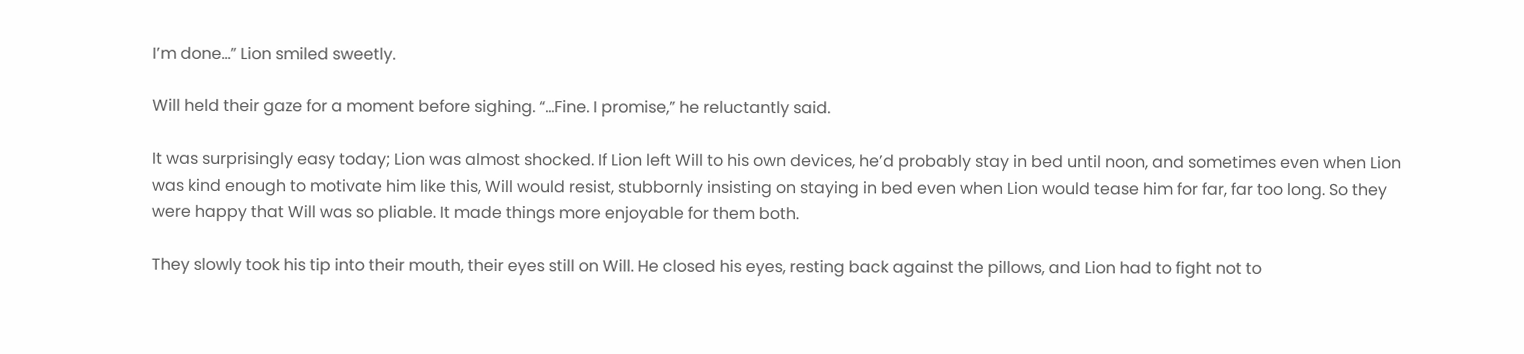I’m done…” Lion smiled sweetly.

Will held their gaze for a moment before sighing. “...Fine. I promise,” he reluctantly said.

It was surprisingly easy today; Lion was almost shocked. If Lion left Will to his own devices, he’d probably stay in bed until noon, and sometimes even when Lion was kind enough to motivate him like this, Will would resist, stubbornly insisting on staying in bed even when Lion would tease him for far, far too long. So they were happy that Will was so pliable. It made things more enjoyable for them both.

They slowly took his tip into their mouth, their eyes still on Will. He closed his eyes, resting back against the pillows, and Lion had to fight not to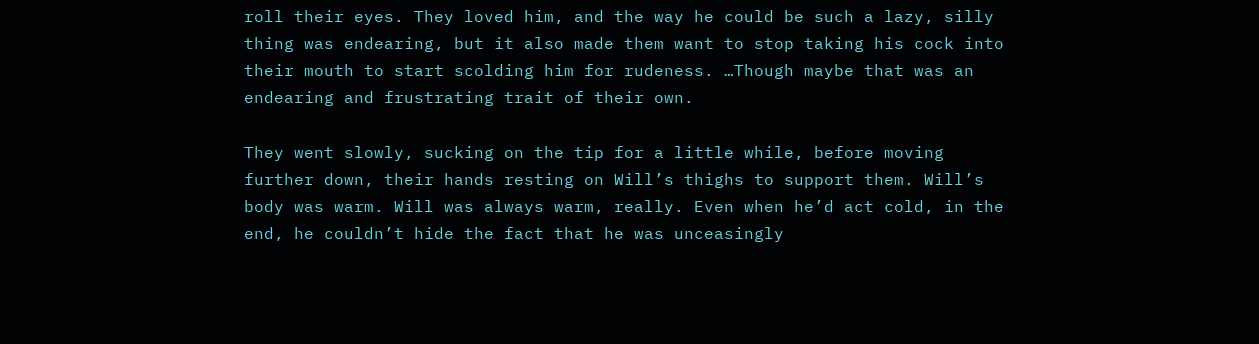roll their eyes. They loved him, and the way he could be such a lazy, silly thing was endearing, but it also made them want to stop taking his cock into their mouth to start scolding him for rudeness. …Though maybe that was an endearing and frustrating trait of their own.

They went slowly, sucking on the tip for a little while, before moving further down, their hands resting on Will’s thighs to support them. Will’s body was warm. Will was always warm, really. Even when he’d act cold, in the end, he couldn’t hide the fact that he was unceasingly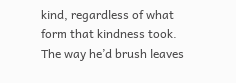kind, regardless of what form that kindness took. The way he’d brush leaves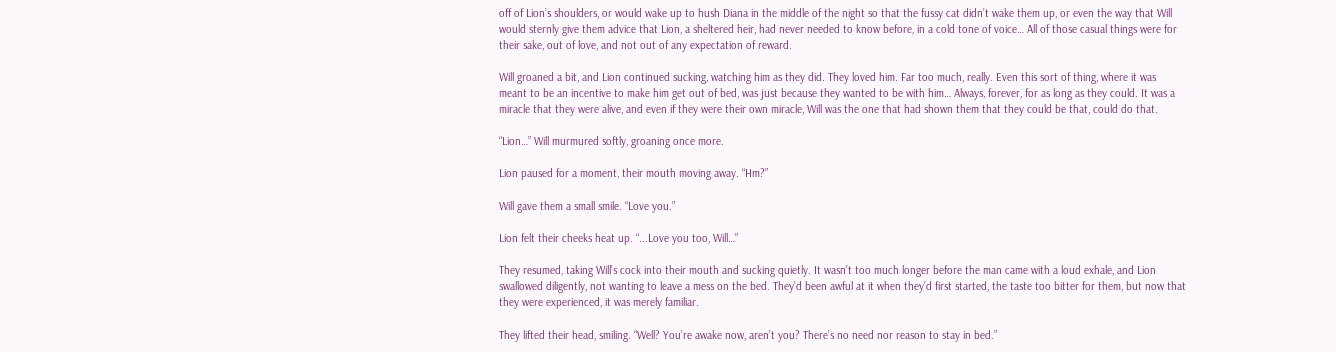off of Lion’s shoulders, or would wake up to hush Diana in the middle of the night so that the fussy cat didn’t wake them up, or even the way that Will would sternly give them advice that Lion, a sheltered heir, had never needed to know before, in a cold tone of voice… All of those casual things were for their sake, out of love, and not out of any expectation of reward.

Will groaned a bit, and Lion continued sucking, watching him as they did. They loved him. Far too much, really. Even this sort of thing, where it was meant to be an incentive to make him get out of bed, was just because they wanted to be with him… Always, forever, for as long as they could. It was a miracle that they were alive, and even if they were their own miracle, Will was the one that had shown them that they could be that, could do that.

“Lion…” Will murmured softly, groaning once more.

Lion paused for a moment, their mouth moving away. “Hm?”

Will gave them a small smile. “Love you.”

Lion felt their cheeks heat up. “...Love you too, Will…”

They resumed, taking Will’s cock into their mouth and sucking quietly. It wasn’t too much longer before the man came with a loud exhale, and Lion swallowed diligently, not wanting to leave a mess on the bed. They’d been awful at it when they’d first started, the taste too bitter for them, but now that they were experienced, it was merely familiar.

They lifted their head, smiling. “Well? You’re awake now, aren’t you? There’s no need nor reason to stay in bed.”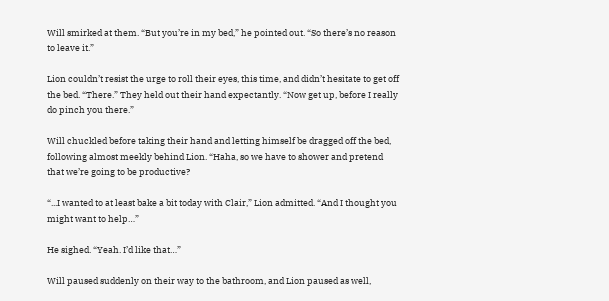Will smirked at them. “But you’re in my bed,” he pointed out. “So there’s no reason to leave it.”

Lion couldn’t resist the urge to roll their eyes, this time, and didn’t hesitate to get off the bed. “There.” They held out their hand expectantly. “Now get up, before I really do pinch you there.”

Will chuckled before taking their hand and letting himself be dragged off the bed, following almost meekly behind Lion. “Haha, so we have to shower and pretend that we’re going to be productive?

“...I wanted to at least bake a bit today with Clair,” Lion admitted. “And I thought you might want to help…”

He sighed. “Yeah. I’d like that…”

Will paused suddenly on their way to the bathroom, and Lion paused as well,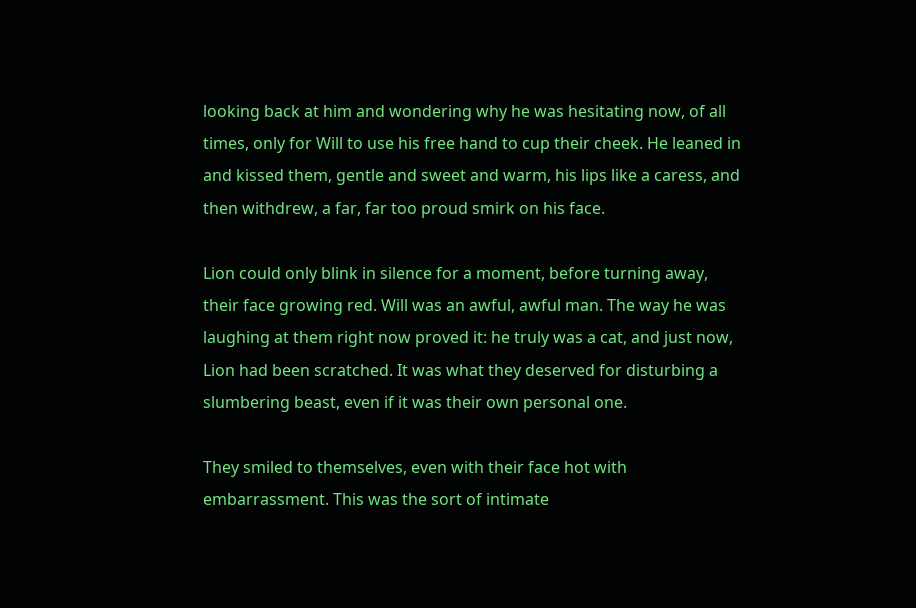looking back at him and wondering why he was hesitating now, of all times, only for Will to use his free hand to cup their cheek. He leaned in and kissed them, gentle and sweet and warm, his lips like a caress, and then withdrew, a far, far too proud smirk on his face.

Lion could only blink in silence for a moment, before turning away, their face growing red. Will was an awful, awful man. The way he was laughing at them right now proved it: he truly was a cat, and just now, Lion had been scratched. It was what they deserved for disturbing a slumbering beast, even if it was their own personal one.

They smiled to themselves, even with their face hot with embarrassment. This was the sort of intimate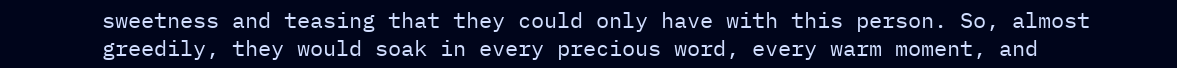sweetness and teasing that they could only have with this person. So, almost greedily, they would soak in every precious word, every warm moment, and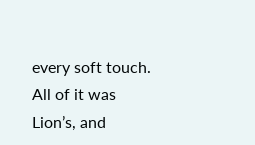every soft touch. All of it was Lion’s, and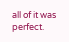all of it was perfect.